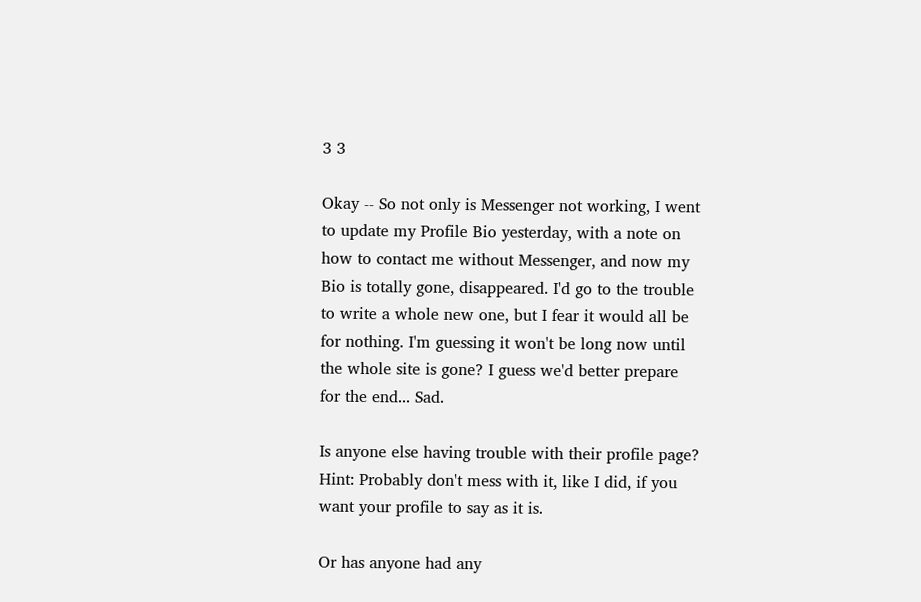3 3

Okay -- So not only is Messenger not working, I went to update my Profile Bio yesterday, with a note on how to contact me without Messenger, and now my Bio is totally gone, disappeared. I'd go to the trouble to write a whole new one, but I fear it would all be for nothing. I'm guessing it won't be long now until the whole site is gone? I guess we'd better prepare for the end... Sad.

Is anyone else having trouble with their profile page? Hint: Probably don't mess with it, like I did, if you want your profile to say as it is.

Or has anyone had any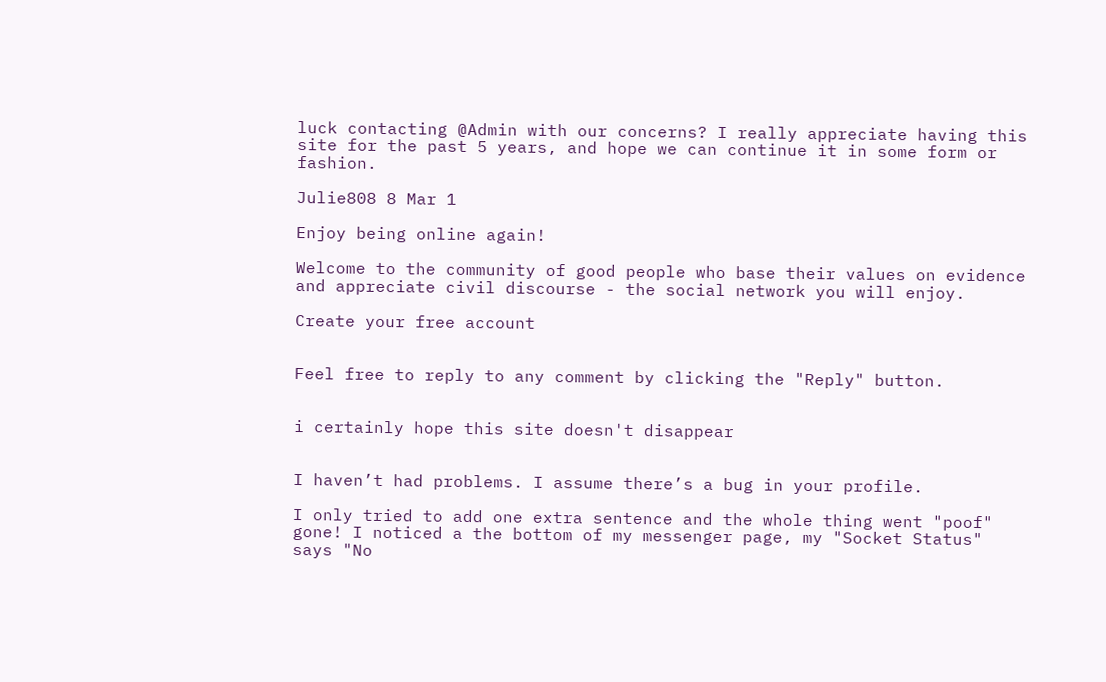luck contacting @Admin with our concerns? I really appreciate having this site for the past 5 years, and hope we can continue it in some form or fashion.

Julie808 8 Mar 1

Enjoy being online again!

Welcome to the community of good people who base their values on evidence and appreciate civil discourse - the social network you will enjoy.

Create your free account


Feel free to reply to any comment by clicking the "Reply" button.


i certainly hope this site doesn't disappear


I haven’t had problems. I assume there’s a bug in your profile.

I only tried to add one extra sentence and the whole thing went "poof" gone! I noticed a the bottom of my messenger page, my "Socket Status" says "No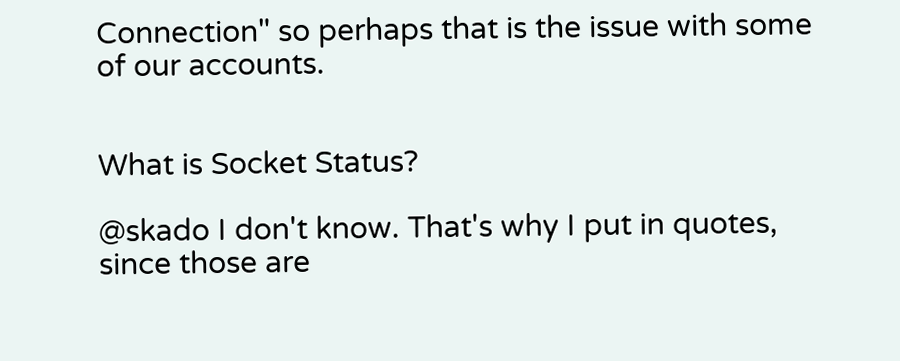Connection" so perhaps that is the issue with some of our accounts.


What is Socket Status?

@skado I don't know. That's why I put in quotes, since those are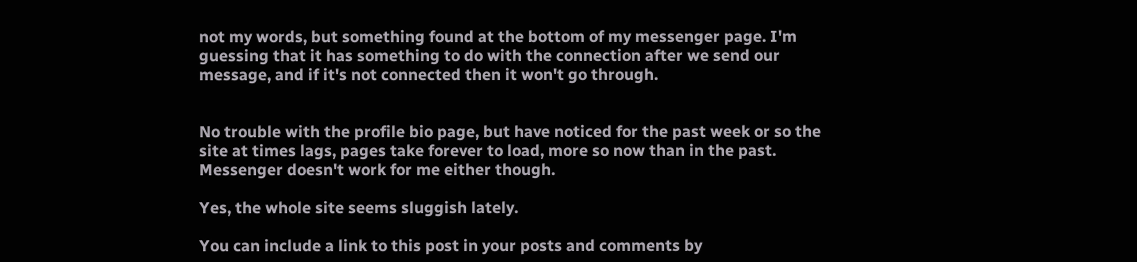not my words, but something found at the bottom of my messenger page. I'm guessing that it has something to do with the connection after we send our message, and if it's not connected then it won't go through.


No trouble with the profile bio page, but have noticed for the past week or so the site at times lags, pages take forever to load, more so now than in the past. Messenger doesn't work for me either though.

Yes, the whole site seems sluggish lately.

You can include a link to this post in your posts and comments by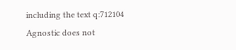including the text q:712104
Agnostic does not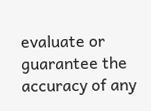evaluate or guarantee the accuracy of any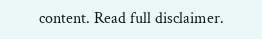content. Read full disclaimer.